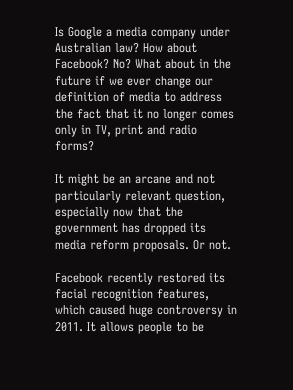Is Google a media company under Australian law? How about Facebook? No? What about in the future if we ever change our definition of media to address the fact that it no longer comes only in TV, print and radio forms?

It might be an arcane and not particularly relevant question, especially now that the government has dropped its media reform proposals. Or not.

Facebook recently restored its facial recognition features, which caused huge controversy in 2011. It allows people to be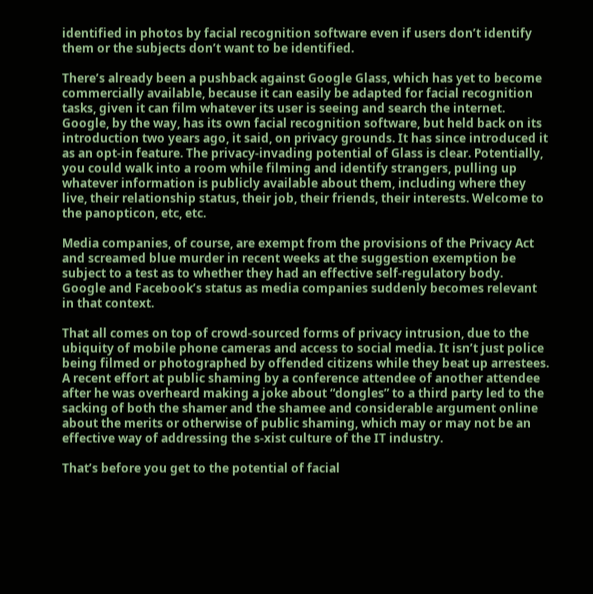identified in photos by facial recognition software even if users don’t identify them or the subjects don’t want to be identified.

There’s already been a pushback against Google Glass, which has yet to become commercially available, because it can easily be adapted for facial recognition tasks, given it can film whatever its user is seeing and search the internet. Google, by the way, has its own facial recognition software, but held back on its introduction two years ago, it said, on privacy grounds. It has since introduced it as an opt-in feature. The privacy-invading potential of Glass is clear. Potentially, you could walk into a room while filming and identify strangers, pulling up whatever information is publicly available about them, including where they live, their relationship status, their job, their friends, their interests. Welcome to the panopticon, etc, etc.

Media companies, of course, are exempt from the provisions of the Privacy Act and screamed blue murder in recent weeks at the suggestion exemption be subject to a test as to whether they had an effective self-regulatory body. Google and Facebook’s status as media companies suddenly becomes relevant in that context.

That all comes on top of crowd-sourced forms of privacy intrusion, due to the ubiquity of mobile phone cameras and access to social media. It isn’t just police being filmed or photographed by offended citizens while they beat up arrestees. A recent effort at public shaming by a conference attendee of another attendee after he was overheard making a joke about “dongles” to a third party led to the sacking of both the shamer and the shamee and considerable argument online about the merits or otherwise of public shaming, which may or may not be an effective way of addressing the s-xist culture of the IT industry.

That’s before you get to the potential of facial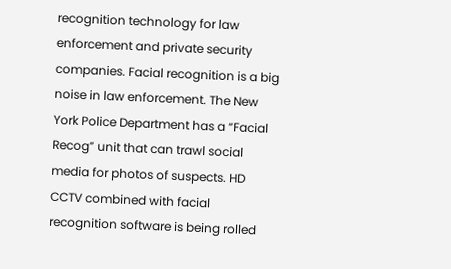recognition technology for law enforcement and private security companies. Facial recognition is a big noise in law enforcement. The New York Police Department has a “Facial Recog” unit that can trawl social media for photos of suspects. HD CCTV combined with facial recognition software is being rolled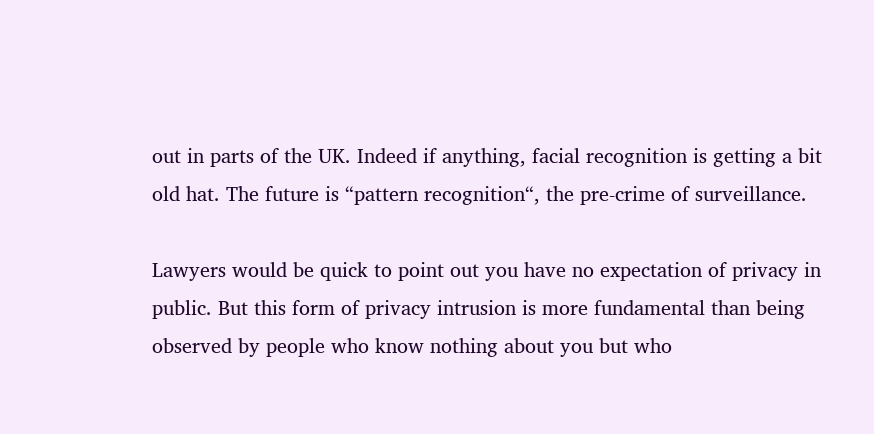out in parts of the UK. Indeed if anything, facial recognition is getting a bit old hat. The future is “pattern recognition“, the pre-crime of surveillance.

Lawyers would be quick to point out you have no expectation of privacy in public. But this form of privacy intrusion is more fundamental than being observed by people who know nothing about you but who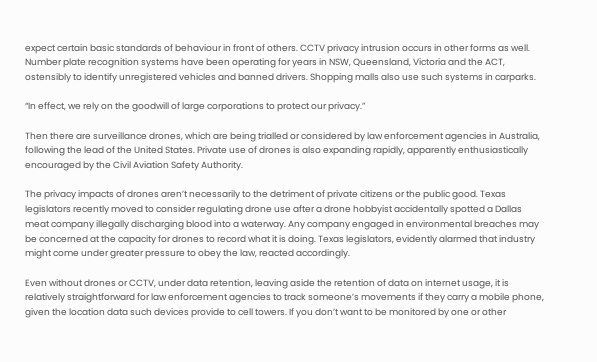expect certain basic standards of behaviour in front of others. CCTV privacy intrusion occurs in other forms as well. Number plate recognition systems have been operating for years in NSW, Queensland, Victoria and the ACT, ostensibly to identify unregistered vehicles and banned drivers. Shopping malls also use such systems in carparks.

“In effect, we rely on the goodwill of large corporations to protect our privacy.”

Then there are surveillance drones, which are being trialled or considered by law enforcement agencies in Australia, following the lead of the United States. Private use of drones is also expanding rapidly, apparently enthusiastically encouraged by the Civil Aviation Safety Authority.

The privacy impacts of drones aren’t necessarily to the detriment of private citizens or the public good. Texas legislators recently moved to consider regulating drone use after a drone hobbyist accidentally spotted a Dallas meat company illegally discharging blood into a waterway. Any company engaged in environmental breaches may be concerned at the capacity for drones to record what it is doing. Texas legislators, evidently alarmed that industry might come under greater pressure to obey the law, reacted accordingly.

Even without drones or CCTV, under data retention, leaving aside the retention of data on internet usage, it is relatively straightforward for law enforcement agencies to track someone’s movements if they carry a mobile phone, given the location data such devices provide to cell towers. If you don’t want to be monitored by one or other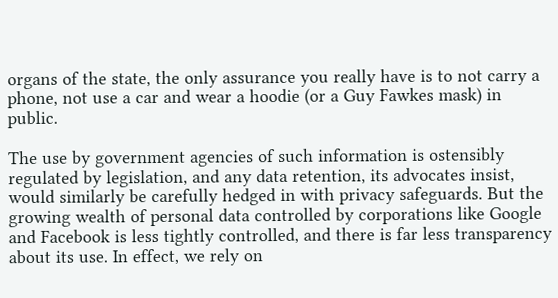organs of the state, the only assurance you really have is to not carry a phone, not use a car and wear a hoodie (or a Guy Fawkes mask) in public.

The use by government agencies of such information is ostensibly regulated by legislation, and any data retention, its advocates insist, would similarly be carefully hedged in with privacy safeguards. But the growing wealth of personal data controlled by corporations like Google and Facebook is less tightly controlled, and there is far less transparency about its use. In effect, we rely on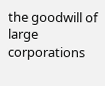the goodwill of large corporations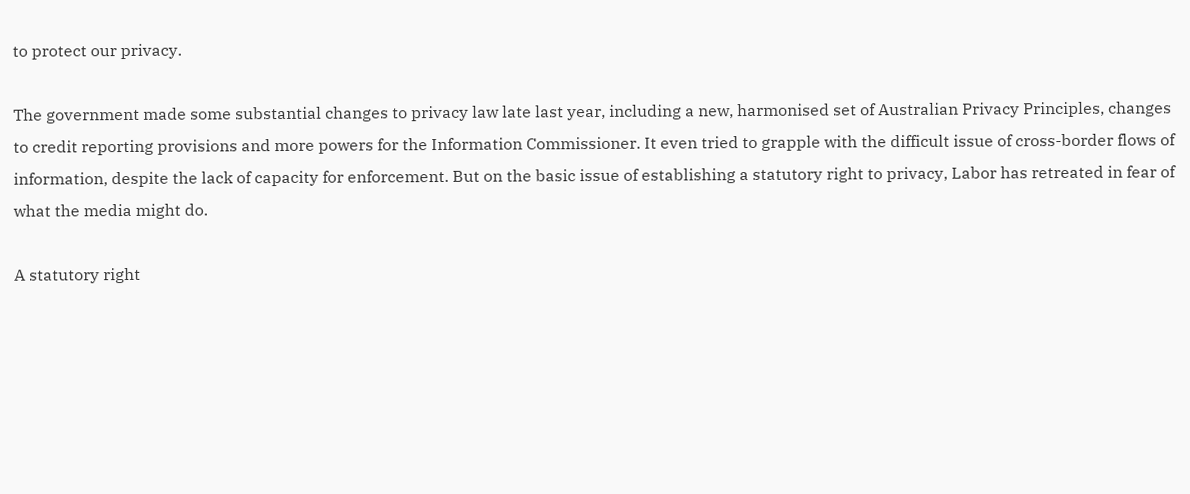to protect our privacy.

The government made some substantial changes to privacy law late last year, including a new, harmonised set of Australian Privacy Principles, changes to credit reporting provisions and more powers for the Information Commissioner. It even tried to grapple with the difficult issue of cross-border flows of information, despite the lack of capacity for enforcement. But on the basic issue of establishing a statutory right to privacy, Labor has retreated in fear of what the media might do.

A statutory right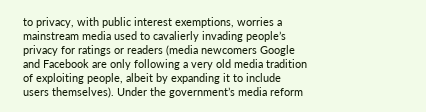to privacy, with public interest exemptions, worries a mainstream media used to cavalierly invading people’s privacy for ratings or readers (media newcomers Google and Facebook are only following a very old media tradition of exploiting people, albeit by expanding it to include users themselves). Under the government’s media reform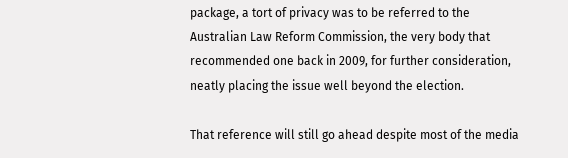package, a tort of privacy was to be referred to the Australian Law Reform Commission, the very body that recommended one back in 2009, for further consideration, neatly placing the issue well beyond the election.

That reference will still go ahead despite most of the media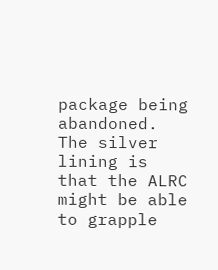package being abandoned. The silver lining is that the ALRC might be able to grapple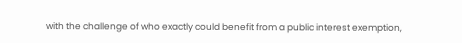with the challenge of who exactly could benefit from a public interest exemption,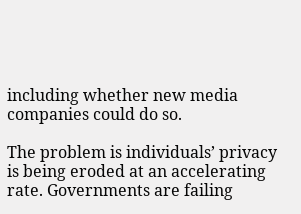including whether new media companies could do so.

The problem is individuals’ privacy is being eroded at an accelerating rate. Governments are failing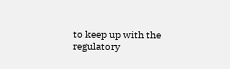to keep up with the regulatory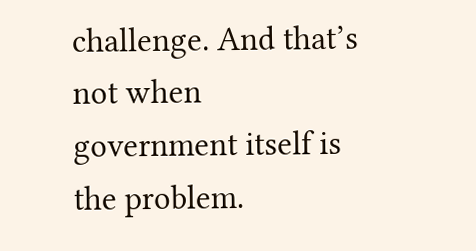challenge. And that’s not when government itself is the problem.